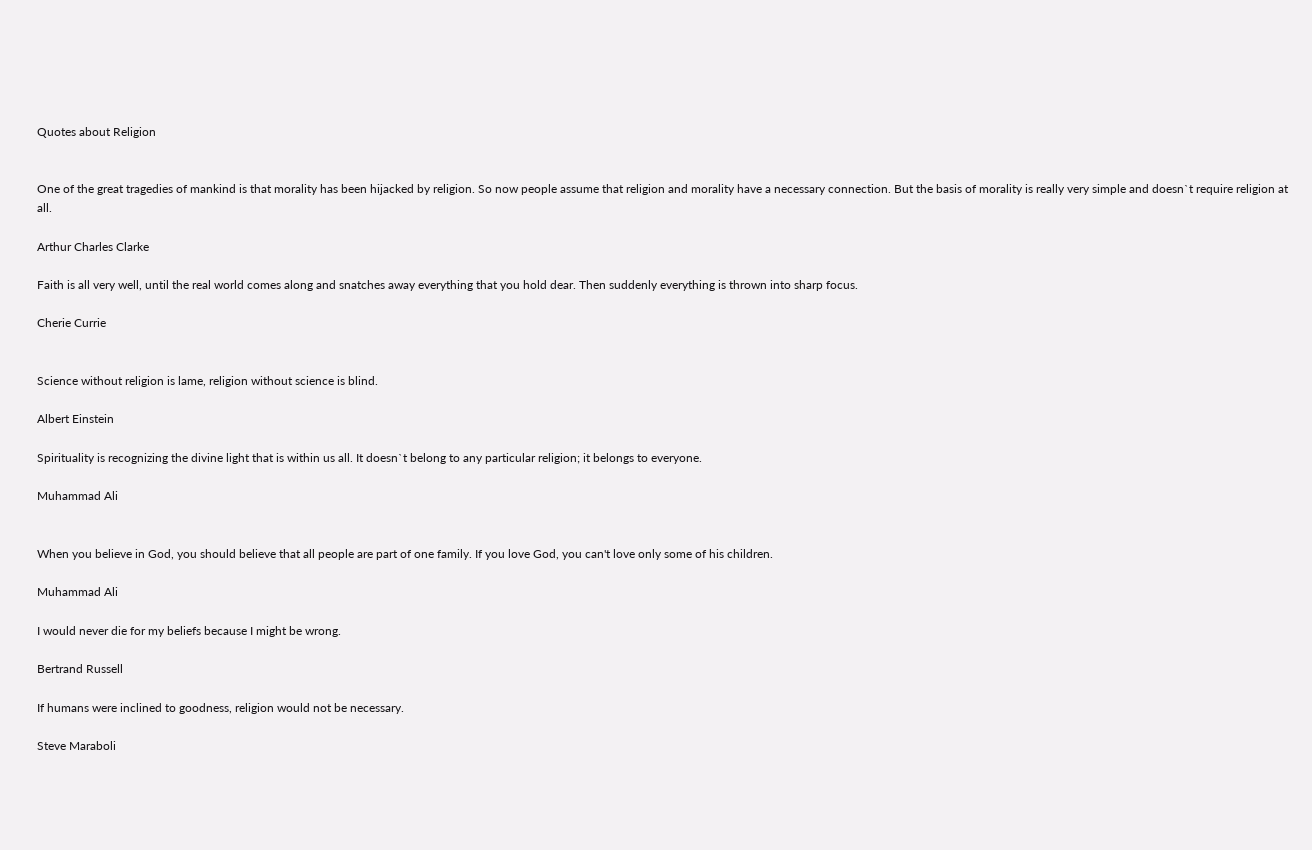Quotes about Religion


One of the great tragedies of mankind is that morality has been hijacked by religion. So now people assume that religion and morality have a necessary connection. But the basis of morality is really very simple and doesn`t require religion at all.

Arthur Charles Clarke

Faith is all very well, until the real world comes along and snatches away everything that you hold dear. Then suddenly everything is thrown into sharp focus.

Cherie Currie


Science without religion is lame, religion without science is blind.

Albert Einstein

Spirituality is recognizing the divine light that is within us all. It doesn`t belong to any particular religion; it belongs to everyone.

Muhammad Ali


When you believe in God, you should believe that all people are part of one family. If you love God, you can't love only some of his children.

Muhammad Ali

I would never die for my beliefs because I might be wrong.

Bertrand Russell

If humans were inclined to goodness, religion would not be necessary.

Steve Maraboli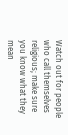Watch out for people who call themselves religious; make sure you know what they mean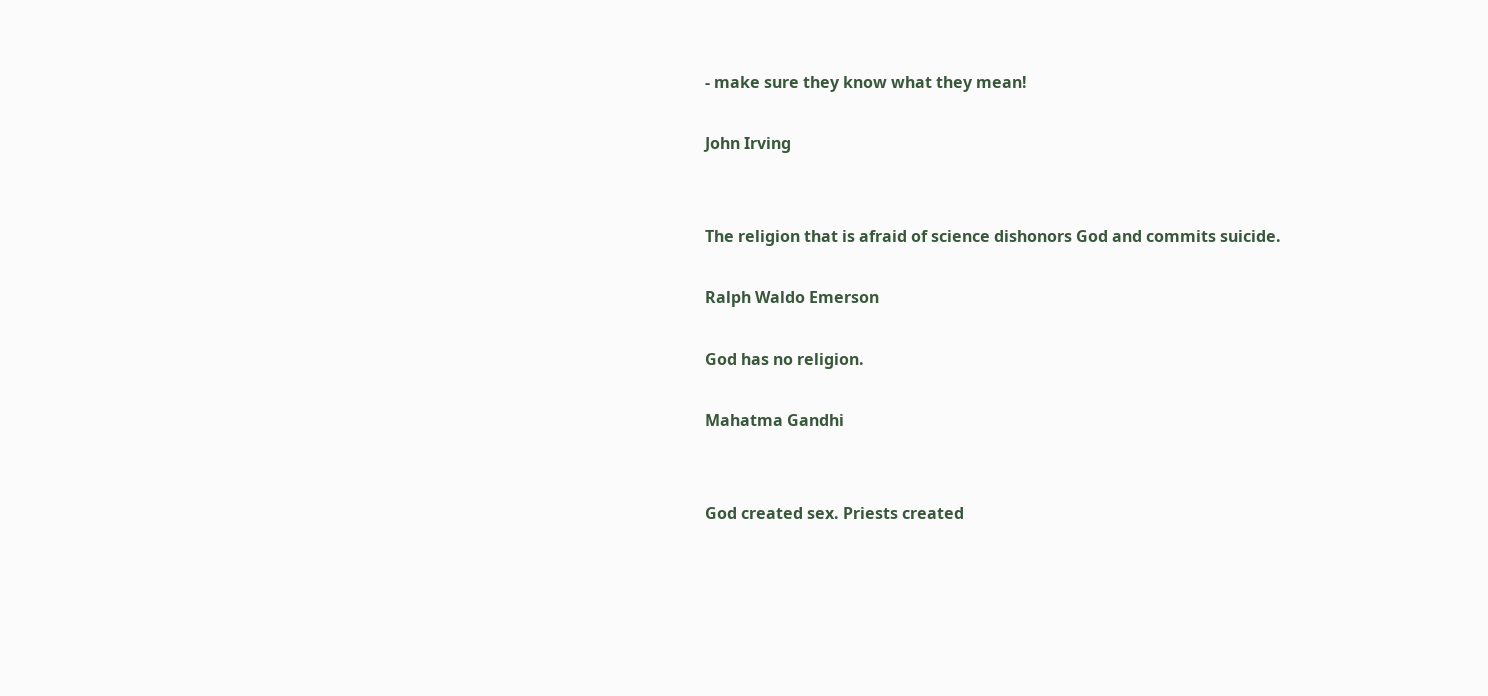- make sure they know what they mean!

John Irving


The religion that is afraid of science dishonors God and commits suicide.

Ralph Waldo Emerson

God has no religion.

Mahatma Gandhi


God created sex. Priests created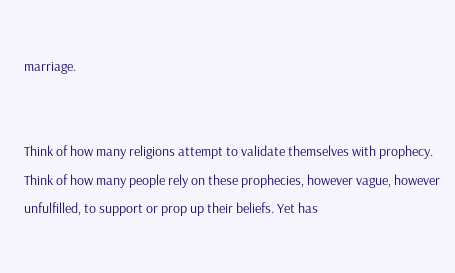marriage.


Think of how many religions attempt to validate themselves with prophecy. Think of how many people rely on these prophecies, however vague, however unfulfilled, to support or prop up their beliefs. Yet has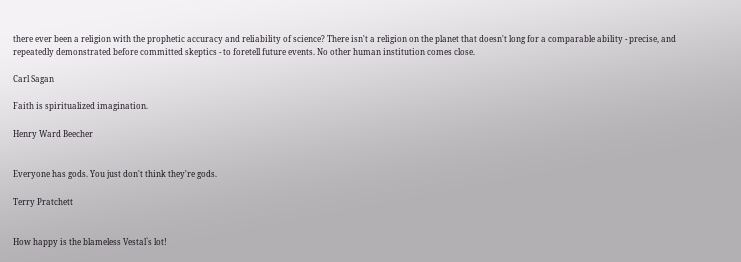there ever been a religion with the prophetic accuracy and reliability of science? There isn't a religion on the planet that doesn't long for a comparable ability - precise, and repeatedly demonstrated before committed skeptics - to foretell future events. No other human institution comes close.

Carl Sagan

Faith is spiritualized imagination.

Henry Ward Beecher


Everyone has gods. You just don't think they're gods.

Terry Pratchett


How happy is the blameless Vestal`s lot!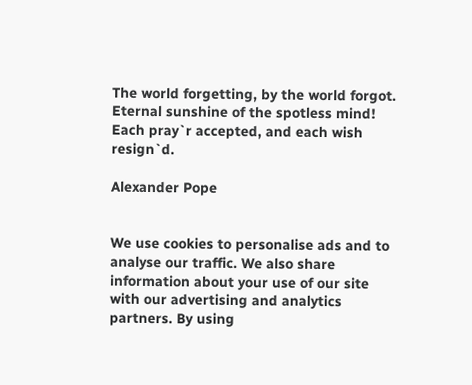The world forgetting, by the world forgot.
Eternal sunshine of the spotless mind!
Each pray`r accepted, and each wish resign`d.

Alexander Pope


We use cookies to personalise ads and to analyse our traffic. We also share information about your use of our site with our advertising and analytics partners. By using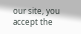our site, you accept the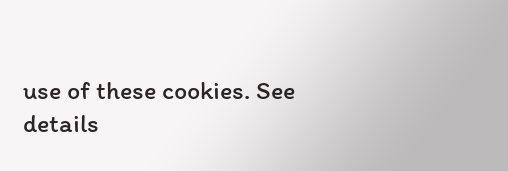use of these cookies. See details